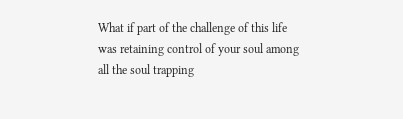What if part of the challenge of this life was retaining control of your soul among all the soul trapping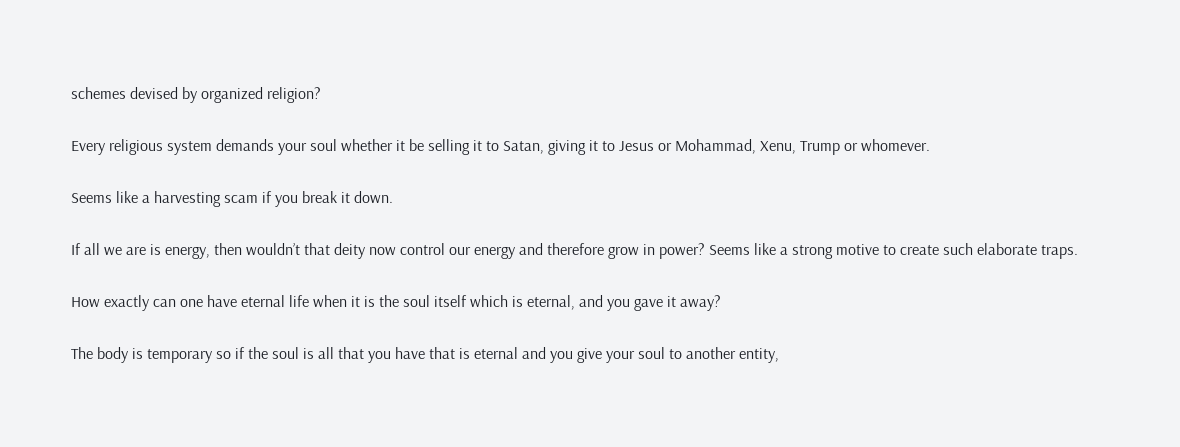schemes devised by organized religion?

Every religious system demands your soul whether it be selling it to Satan, giving it to Jesus or Mohammad, Xenu, Trump or whomever.

Seems like a harvesting scam if you break it down.

If all we are is energy, then wouldn’t that deity now control our energy and therefore grow in power? Seems like a strong motive to create such elaborate traps.

How exactly can one have eternal life when it is the soul itself which is eternal, and you gave it away?

The body is temporary so if the soul is all that you have that is eternal and you give your soul to another entity,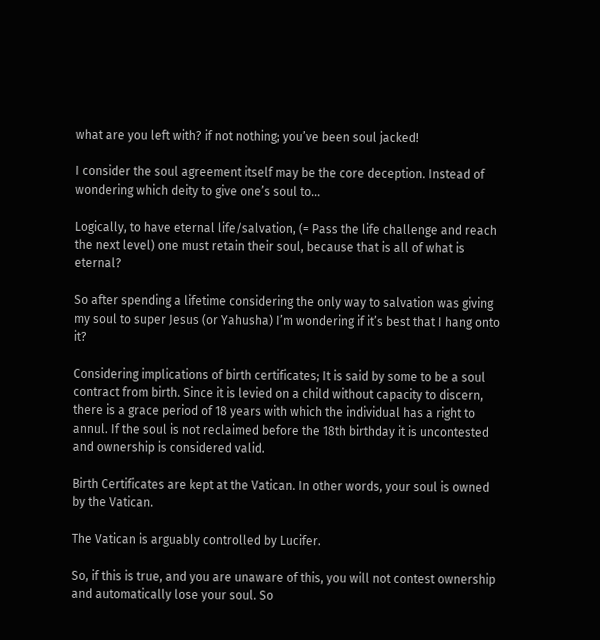what are you left with? if not nothing; you’ve been soul jacked!

I consider the soul agreement itself may be the core deception. Instead of wondering which deity to give one’s soul to…

Logically, to have eternal life/salvation, (= Pass the life challenge and reach the next level) one must retain their soul, because that is all of what is eternal?

So after spending a lifetime considering the only way to salvation was giving my soul to super Jesus (or Yahusha) I’m wondering if it’s best that I hang onto it?

Considering implications of birth certificates; It is said by some to be a soul contract from birth. Since it is levied on a child without capacity to discern, there is a grace period of 18 years with which the individual has a right to annul. If the soul is not reclaimed before the 18th birthday it is uncontested and ownership is considered valid.

Birth Certificates are kept at the Vatican. In other words, your soul is owned by the Vatican.

The Vatican is arguably controlled by Lucifer.

So, if this is true, and you are unaware of this, you will not contest ownership and automatically lose your soul. So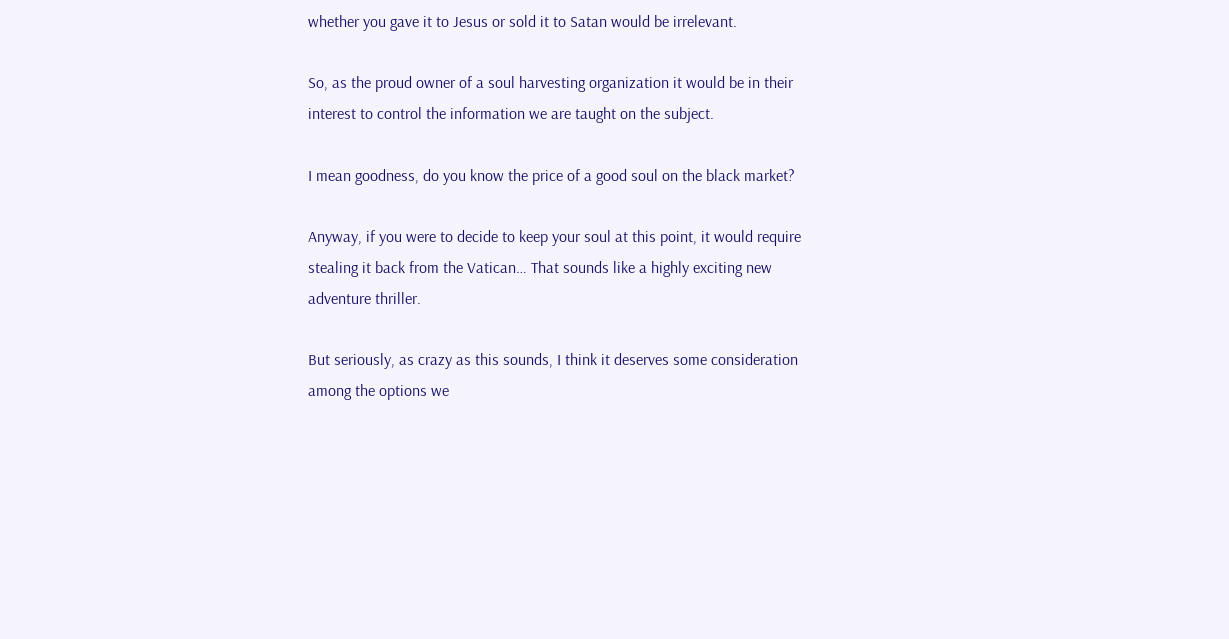whether you gave it to Jesus or sold it to Satan would be irrelevant.

So, as the proud owner of a soul harvesting organization it would be in their interest to control the information we are taught on the subject.

I mean goodness, do you know the price of a good soul on the black market?

Anyway, if you were to decide to keep your soul at this point, it would require stealing it back from the Vatican… That sounds like a highly exciting new adventure thriller.

But seriously, as crazy as this sounds, I think it deserves some consideration among the options we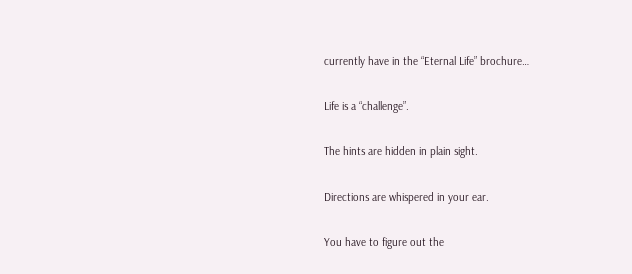currently have in the “Eternal Life” brochure…

Life is a “challenge”.

The hints are hidden in plain sight.

Directions are whispered in your ear.

You have to figure out the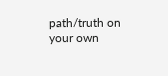path/truth on your own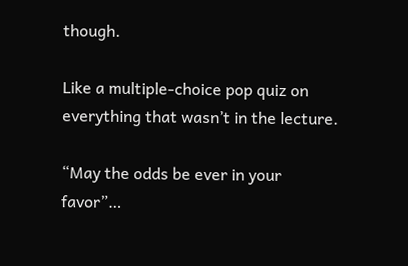though.

Like a multiple-choice pop quiz on everything that wasn’t in the lecture.

“May the odds be ever in your favor”…